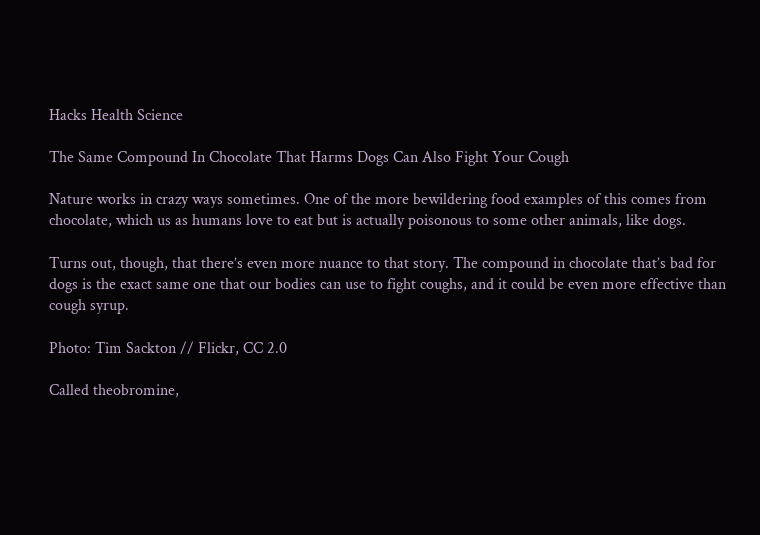Hacks Health Science

The Same Compound In Chocolate That Harms Dogs Can Also Fight Your Cough

Nature works in crazy ways sometimes. One of the more bewildering food examples of this comes from chocolate, which us as humans love to eat but is actually poisonous to some other animals, like dogs.

Turns out, though, that there’s even more nuance to that story. The compound in chocolate that’s bad for dogs is the exact same one that our bodies can use to fight coughs, and it could be even more effective than cough syrup.

Photo: Tim Sackton // Flickr, CC 2.0

Called theobromine,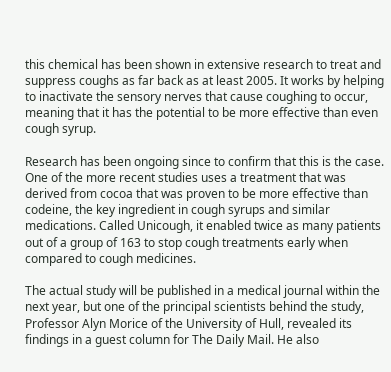this chemical has been shown in extensive research to treat and suppress coughs as far back as at least 2005. It works by helping to inactivate the sensory nerves that cause coughing to occur, meaning that it has the potential to be more effective than even cough syrup.

Research has been ongoing since to confirm that this is the case. One of the more recent studies uses a treatment that was derived from cocoa that was proven to be more effective than codeine, the key ingredient in cough syrups and similar medications. Called Unicough, it enabled twice as many patients out of a group of 163 to stop cough treatments early when compared to cough medicines.

The actual study will be published in a medical journal within the next year, but one of the principal scientists behind the study, Professor Alyn Morice of the University of Hull, revealed its findings in a guest column for The Daily Mail. He also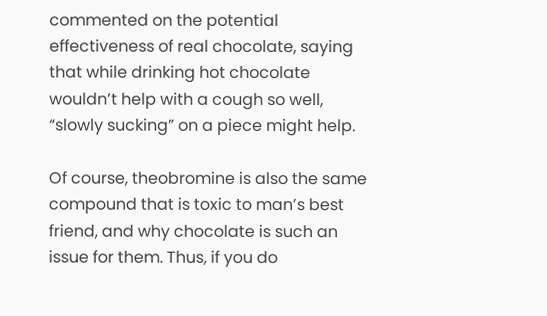commented on the potential effectiveness of real chocolate, saying that while drinking hot chocolate wouldn’t help with a cough so well, “slowly sucking” on a piece might help.

Of course, theobromine is also the same compound that is toxic to man’s best friend, and why chocolate is such an issue for them. Thus, if you do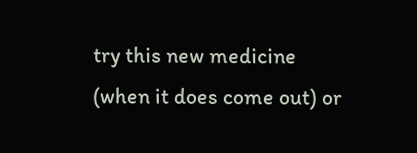try this new medicine (when it does come out) or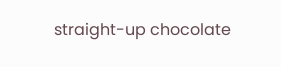straight-up chocolate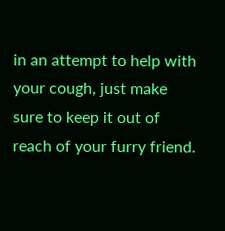in an attempt to help with your cough, just make sure to keep it out of reach of your furry friend.